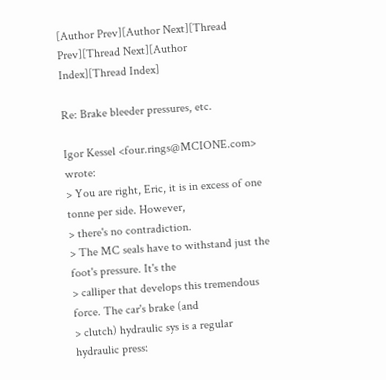[Author Prev][Author Next][Thread Prev][Thread Next][Author Index][Thread Index]

Re: Brake bleeder pressures, etc.

Igor Kessel <four.rings@MCIONE.com> wrote:
> You are right, Eric, it is in excess of one tonne per side. However,
> there's no contradiction.
> The MC seals have to withstand just the foot's pressure. It's the
> calliper that develops this tremendous force. The car's brake (and
> clutch) hydraulic sys is a regular hydraulic press: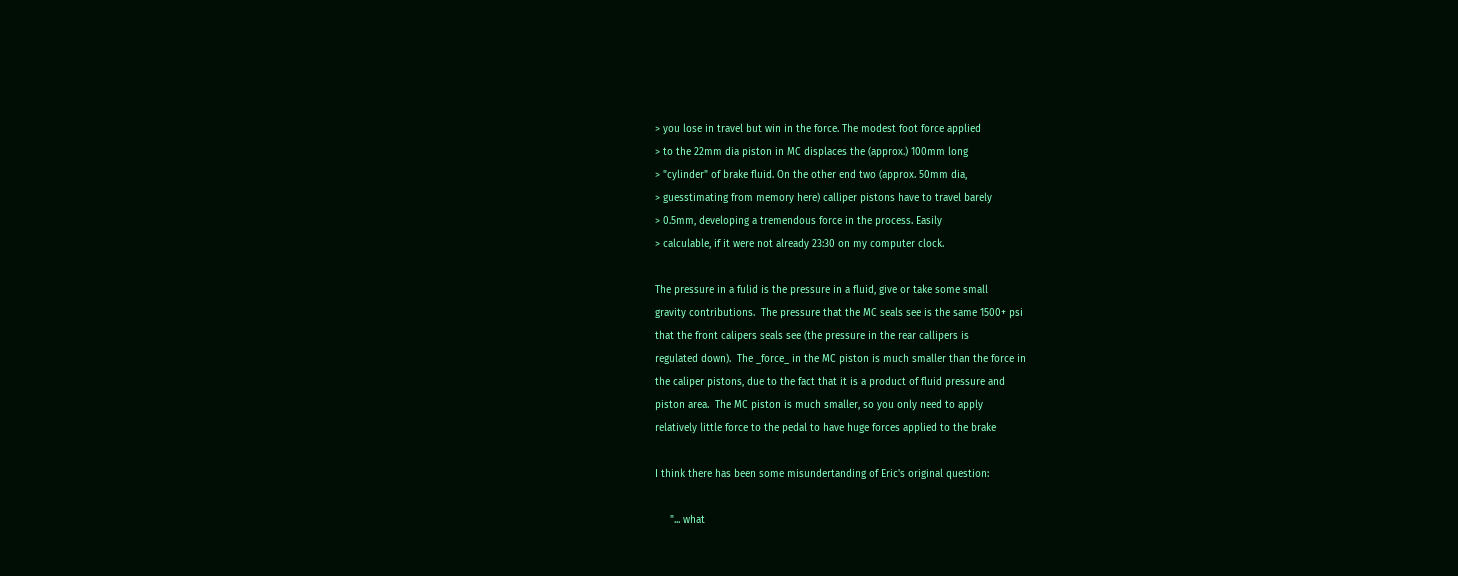> you lose in travel but win in the force. The modest foot force applied
> to the 22mm dia piston in MC displaces the (approx.) 100mm long
> "cylinder" of brake fluid. On the other end two (approx. 50mm dia,
> guesstimating from memory here) calliper pistons have to travel barely
> 0.5mm, developing a tremendous force in the process. Easily
> calculable, if it were not already 23:30 on my computer clock.

The pressure in a fulid is the pressure in a fluid, give or take some small
gravity contributions.  The pressure that the MC seals see is the same 1500+ psi
that the front calipers seals see (the pressure in the rear callipers is
regulated down).  The _force_ in the MC piston is much smaller than the force in
the caliper pistons, due to the fact that it is a product of fluid pressure and
piston area.  The MC piston is much smaller, so you only need to apply
relatively little force to the pedal to have huge forces applied to the brake

I think there has been some misundertanding of Eric's original question:

     "... what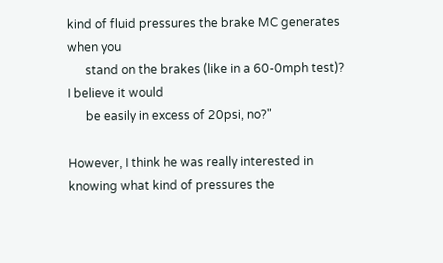kind of fluid pressures the brake MC generates when you
      stand on the brakes (like in a 60-0mph test)?  I believe it would
      be easily in excess of 20psi, no?"

However, I think he was really interested in knowing what kind of pressures the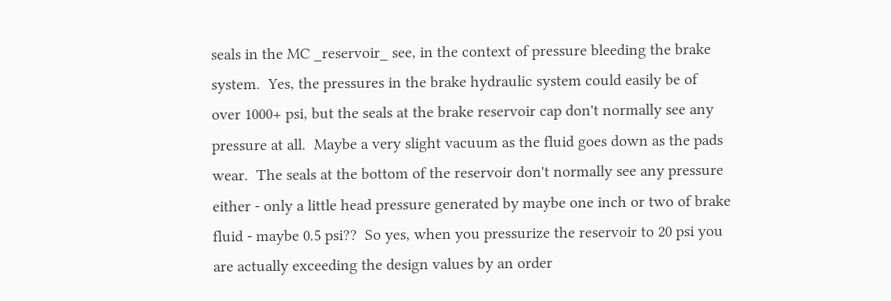seals in the MC _reservoir_ see, in the context of pressure bleeding the brake
system.  Yes, the pressures in the brake hydraulic system could easily be of
over 1000+ psi, but the seals at the brake reservoir cap don't normally see any
pressure at all.  Maybe a very slight vacuum as the fluid goes down as the pads
wear.  The seals at the bottom of the reservoir don't normally see any pressure
either - only a little head pressure generated by maybe one inch or two of brake
fluid - maybe 0.5 psi??  So yes, when you pressurize the reservoir to 20 psi you
are actually exceeding the design values by an order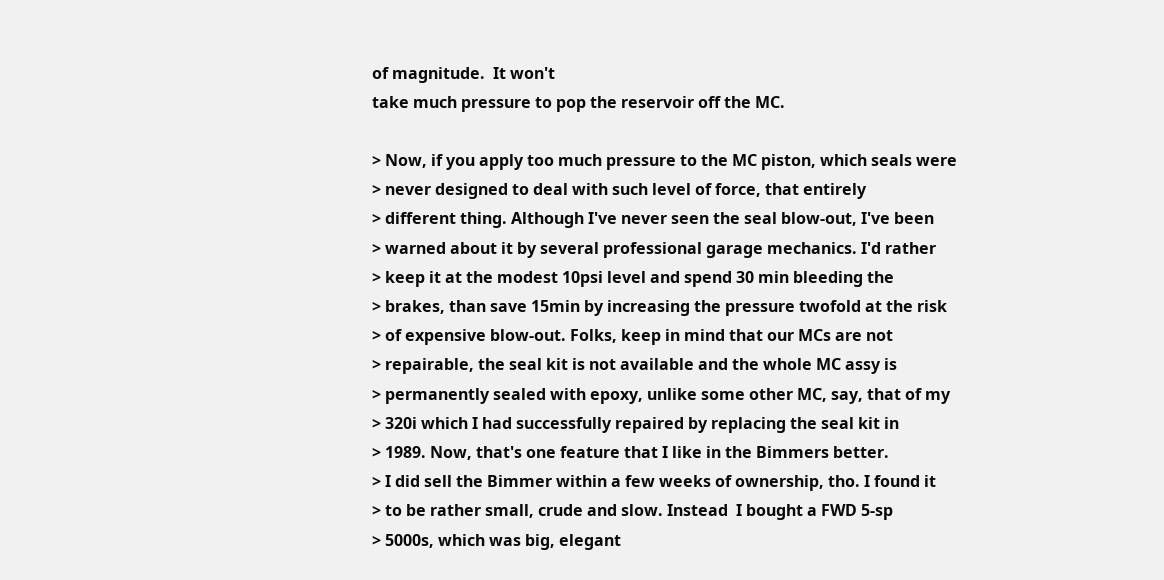of magnitude.  It won't
take much pressure to pop the reservoir off the MC.

> Now, if you apply too much pressure to the MC piston, which seals were
> never designed to deal with such level of force, that entirely
> different thing. Although I've never seen the seal blow-out, I've been
> warned about it by several professional garage mechanics. I'd rather
> keep it at the modest 10psi level and spend 30 min bleeding the
> brakes, than save 15min by increasing the pressure twofold at the risk
> of expensive blow-out. Folks, keep in mind that our MCs are not
> repairable, the seal kit is not available and the whole MC assy is
> permanently sealed with epoxy, unlike some other MC, say, that of my
> 320i which I had successfully repaired by replacing the seal kit in
> 1989. Now, that's one feature that I like in the Bimmers better.
> I did sell the Bimmer within a few weeks of ownership, tho. I found it
> to be rather small, crude and slow. Instead  I bought a FWD 5-sp
> 5000s, which was big, elegant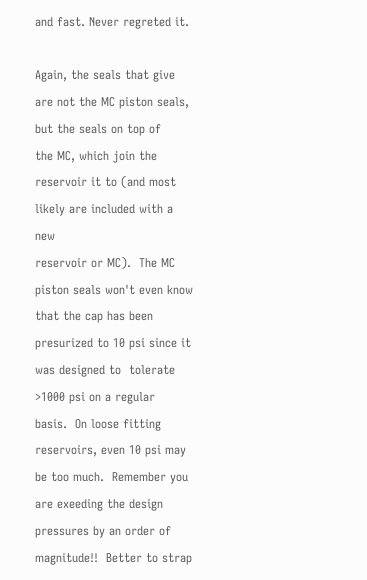and fast. Never regreted it.

Again, the seals that give are not the MC piston seals, but the seals on top of
the MC, which join the reservoir it to (and most likely are included with a new
reservoir or MC).  The MC piston seals won't even know that the cap has been
presurized to 10 psi since it was designed to  tolerate >1000 psi on a regular
basis.  On loose fitting reservoirs, even 10 psi may be too much.  Remember you
are exeeding the design pressures by an order of magnitude!!  Better to strap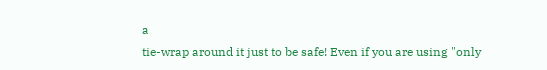a
tie-wrap around it just to be safe! Even if you are using "only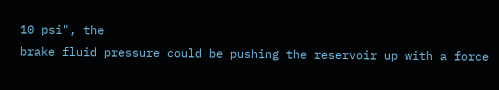10 psi", the
brake fluid pressure could be pushing the reservoir up with a force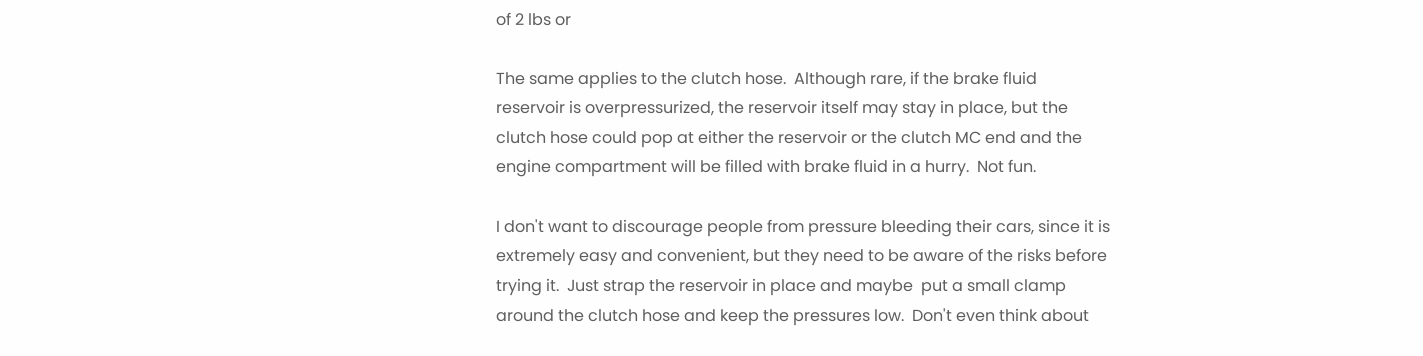of 2 lbs or

The same applies to the clutch hose.  Although rare, if the brake fluid
reservoir is overpressurized, the reservoir itself may stay in place, but the
clutch hose could pop at either the reservoir or the clutch MC end and the
engine compartment will be filled with brake fluid in a hurry.  Not fun.

I don't want to discourage people from pressure bleeding their cars, since it is
extremely easy and convenient, but they need to be aware of the risks before
trying it.  Just strap the reservoir in place and maybe  put a small clamp
around the clutch hose and keep the pressures low.  Don't even think about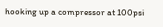hooking up a compressor at 100psi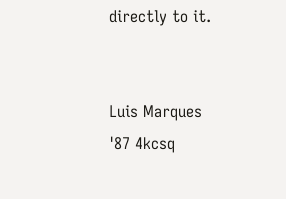directly to it.


Luis Marques
'87 4kcsq